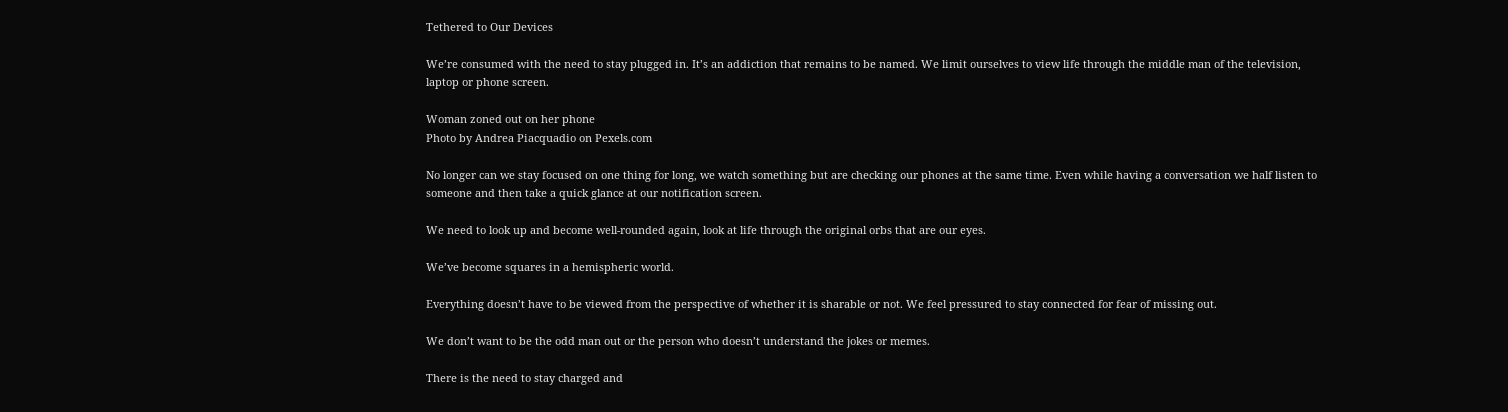Tethered to Our Devices

We’re consumed with the need to stay plugged in. It’s an addiction that remains to be named. We limit ourselves to view life through the middle man of the television, laptop or phone screen.

Woman zoned out on her phone
Photo by Andrea Piacquadio on Pexels.com

No longer can we stay focused on one thing for long, we watch something but are checking our phones at the same time. Even while having a conversation we half listen to someone and then take a quick glance at our notification screen.

We need to look up and become well-rounded again, look at life through the original orbs that are our eyes.

We’ve become squares in a hemispheric world.

Everything doesn’t have to be viewed from the perspective of whether it is sharable or not. We feel pressured to stay connected for fear of missing out.

We don’t want to be the odd man out or the person who doesn’t understand the jokes or memes.

There is the need to stay charged and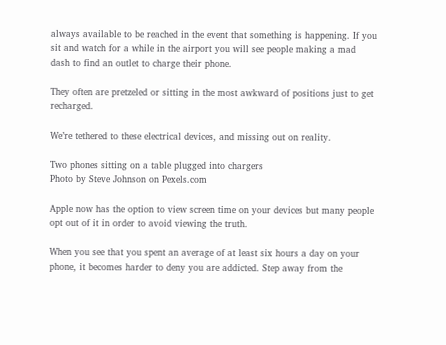always available to be reached in the event that something is happening. If you sit and watch for a while in the airport you will see people making a mad dash to find an outlet to charge their phone.

They often are pretzeled or sitting in the most awkward of positions just to get recharged.

We’re tethered to these electrical devices, and missing out on reality.

Two phones sitting on a table plugged into chargers
Photo by Steve Johnson on Pexels.com

Apple now has the option to view screen time on your devices but many people opt out of it in order to avoid viewing the truth.

When you see that you spent an average of at least six hours a day on your phone, it becomes harder to deny you are addicted. Step away from the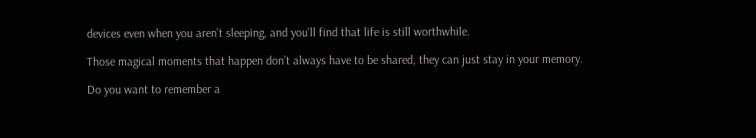devices even when you aren’t sleeping, and you’ll find that life is still worthwhile.

Those magical moments that happen don’t always have to be shared, they can just stay in your memory.

Do you want to remember a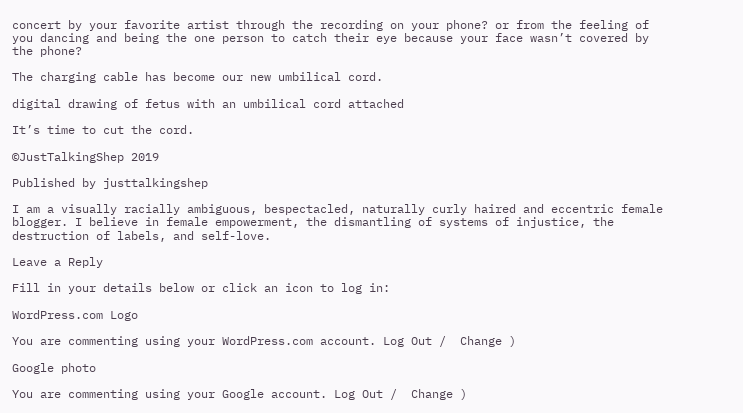concert by your favorite artist through the recording on your phone? or from the feeling of you dancing and being the one person to catch their eye because your face wasn’t covered by the phone?

The charging cable has become our new umbilical cord.

digital drawing of fetus with an umbilical cord attached

It’s time to cut the cord.

©JustTalkingShep 2019

Published by justtalkingshep

I am a visually racially ambiguous, bespectacled, naturally curly haired and eccentric female blogger. I believe in female empowerment, the dismantling of systems of injustice, the destruction of labels, and self-love.

Leave a Reply

Fill in your details below or click an icon to log in:

WordPress.com Logo

You are commenting using your WordPress.com account. Log Out /  Change )

Google photo

You are commenting using your Google account. Log Out /  Change )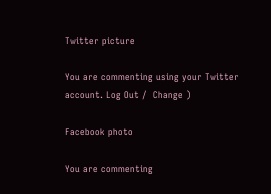Twitter picture

You are commenting using your Twitter account. Log Out /  Change )

Facebook photo

You are commenting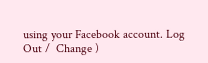using your Facebook account. Log Out /  Change )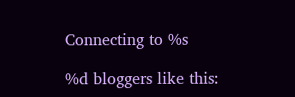Connecting to %s

%d bloggers like this: